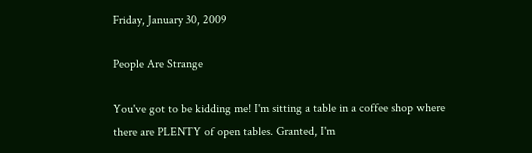Friday, January 30, 2009

People Are Strange

You've got to be kidding me! I'm sitting a table in a coffee shop where there are PLENTY of open tables. Granted, I'm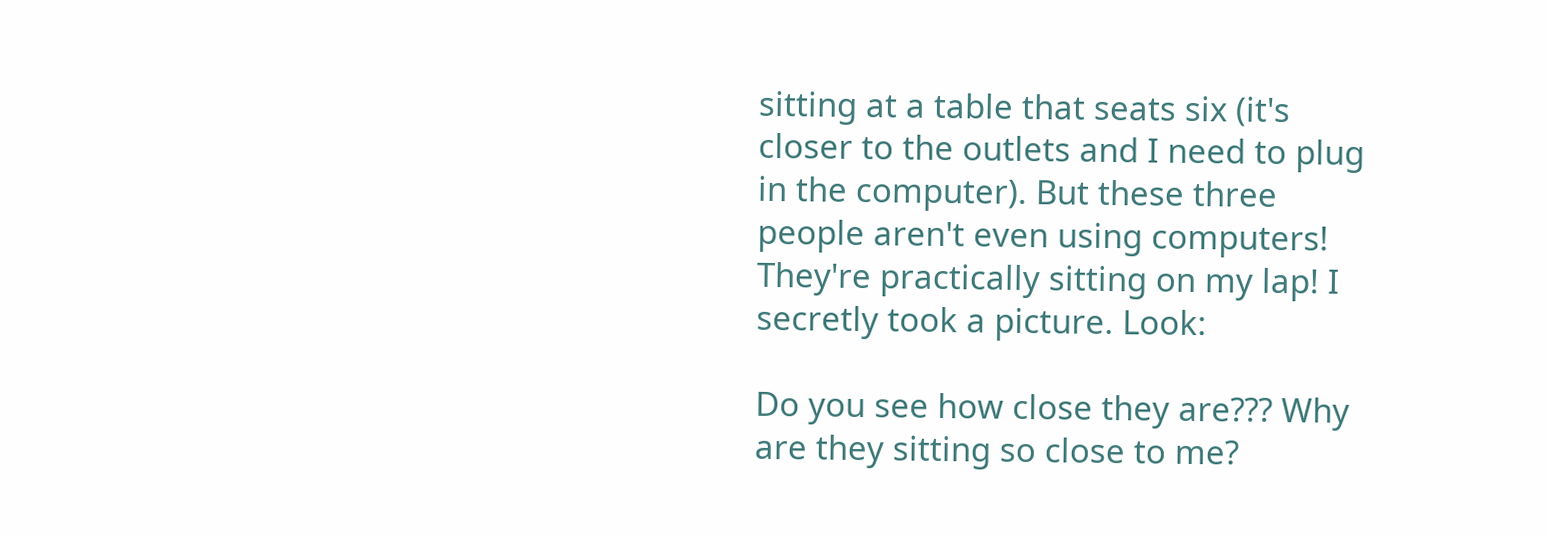sitting at a table that seats six (it's closer to the outlets and I need to plug in the computer). But these three people aren't even using computers! They're practically sitting on my lap! I secretly took a picture. Look:

Do you see how close they are??? Why are they sitting so close to me?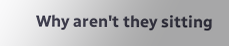Why aren't they sitting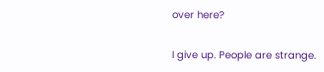over here?

I give up. People are strange.